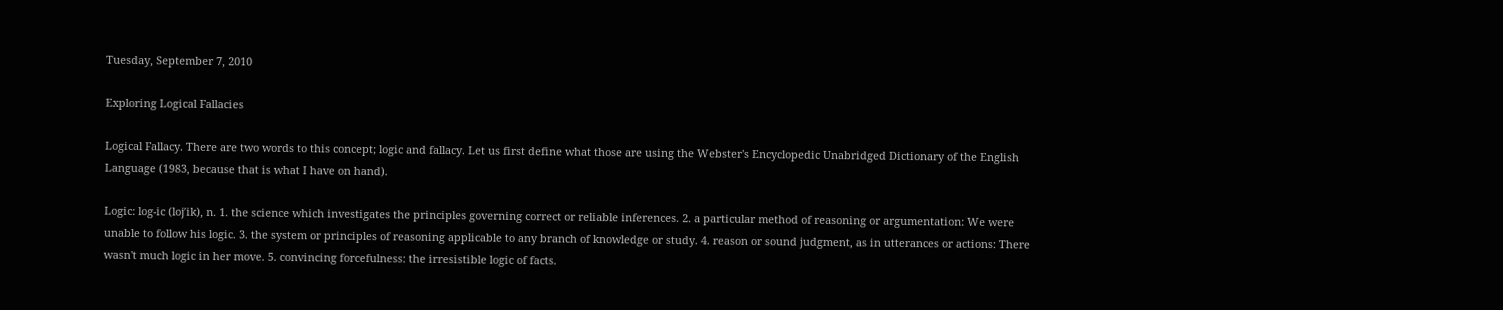Tuesday, September 7, 2010

Exploring Logical Fallacies

Logical Fallacy. There are two words to this concept; logic and fallacy. Let us first define what those are using the Webster's Encyclopedic Unabridged Dictionary of the English Language (1983, because that is what I have on hand).

Logic: log-ic (loj′ik), n. 1. the science which investigates the principles governing correct or reliable inferences. 2. a particular method of reasoning or argumentation: We were unable to follow his logic. 3. the system or principles of reasoning applicable to any branch of knowledge or study. 4. reason or sound judgment, as in utterances or actions: There wasn't much logic in her move. 5. convincing forcefulness: the irresistible logic of facts.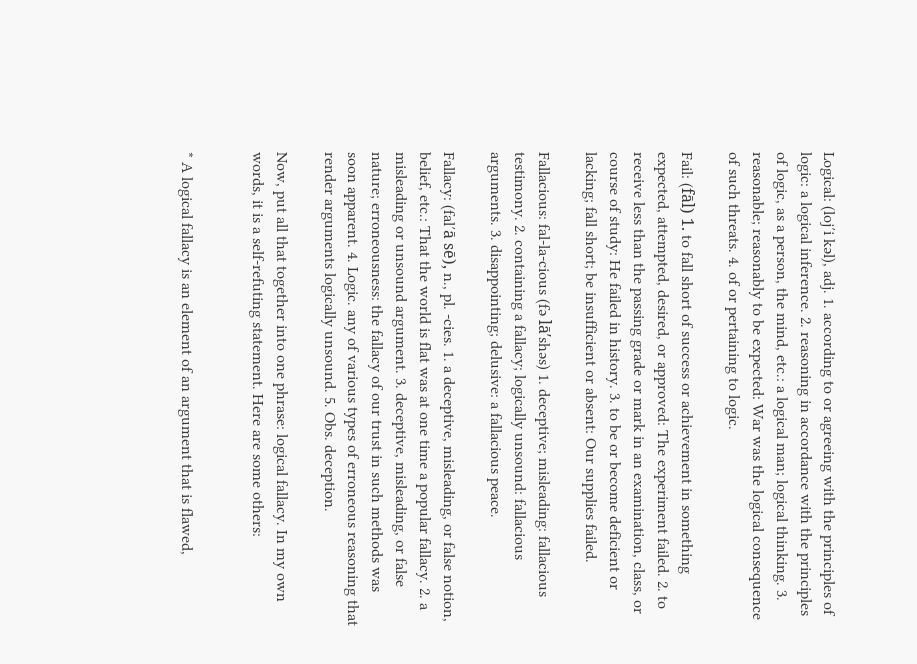Logical: (loj′i kəl), adj. 1. according to or agreeing with the principles of logic: a logical inference. 2. reasoning in accordance with the principles of logic, as a person, the mind, etc.: a logical man; logical thinking. 3. reasonable; reasonably to be expected: War was the logical consequence of such threats. 4. of or pertaining to logic.

Fail: (fāl) 1. to fall short of success or achievement in something expected, attempted, desired, or approved: The experiment failed. 2. to receive less than the passing grade or mark in an examination, class, or course of study: He failed in history. 3. to be or become deficient or lacking; fall short; be insufficient or absent: Our supplies failed.

Fallacious: fal-la-cious (fə lā′shəs) 1. deceptive; misleading: fallacious testimony. 2. containing a fallacy; logically unsound: fallacious arguments. 3. disappointing; delusive: a fallacious peace.

Fallacy: (fal′ā sē), n., pl. -cies. 1. a deceptive, misleading, or false notion, belief, etc.: That the world is flat was at one time a popular fallacy. 2. a misleading or unsound argument. 3. deceptive, misleading, or false nature; erroneousness: the fallacy of our trust in such methods was soon apparent. 4. Logic. any of various types of erroneous reasoning that render arguments logically unsound. 5. Obs. deception.

Now, put all that together into one phrase: logical fallacy. In my own words, it is a self-refuting statement. Here are some others:


* A logical fallacy is an element of an argument that is flawed,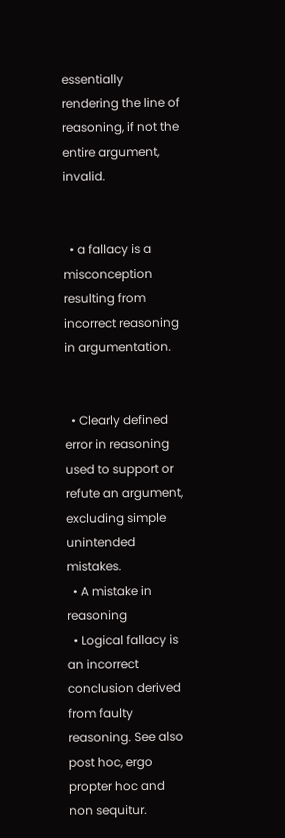essentially rendering the line of reasoning, if not the entire argument, invalid.


  • a fallacy is a misconception resulting from incorrect reasoning in argumentation.


  • Clearly defined error in reasoning used to support or refute an argument, excluding simple unintended mistakes.
  • A mistake in reasoning
  • Logical fallacy is an incorrect conclusion derived from faulty reasoning. See also post hoc, ergo propter hoc and non sequitur.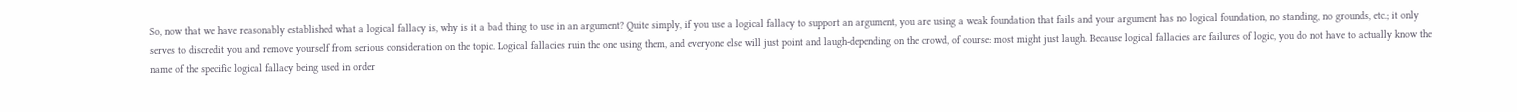So, now that we have reasonably established what a logical fallacy is, why is it a bad thing to use in an argument? Quite simply, if you use a logical fallacy to support an argument, you are using a weak foundation that fails and your argument has no logical foundation, no standing, no grounds, etc.; it only serves to discredit you and remove yourself from serious consideration on the topic. Logical fallacies ruin the one using them, and everyone else will just point and laugh-depending on the crowd, of course: most might just laugh. Because logical fallacies are failures of logic, you do not have to actually know the name of the specific logical fallacy being used in order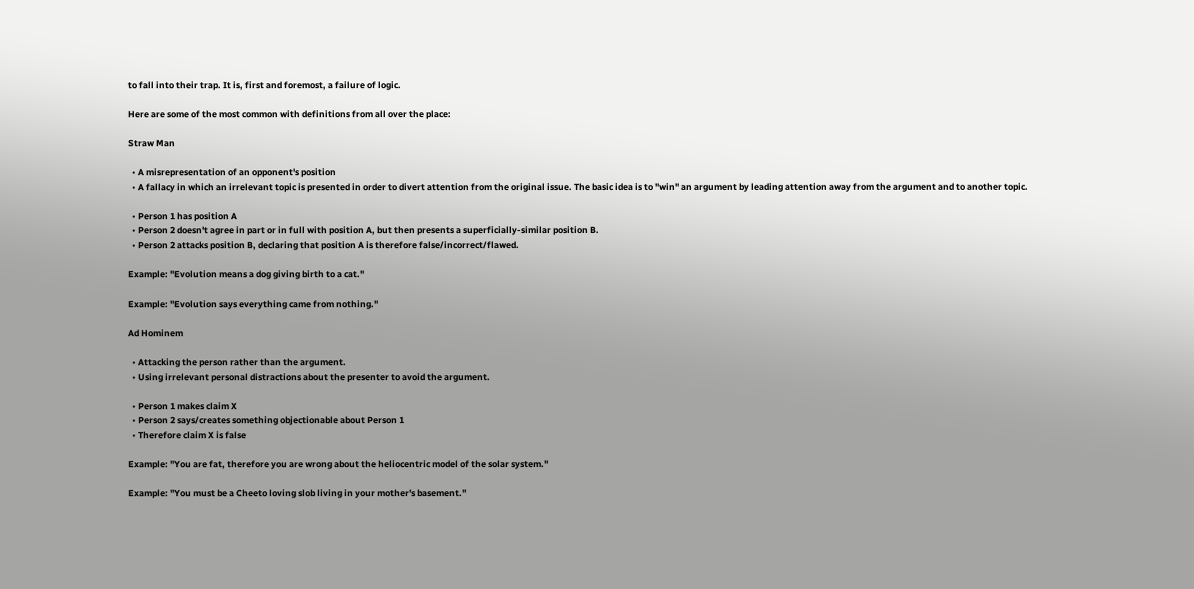to fall into their trap. It is, first and foremost, a failure of logic.

Here are some of the most common with definitions from all over the place:

Straw Man

  • A misrepresentation of an opponent's position
  • A fallacy in which an irrelevant topic is presented in order to divert attention from the original issue. The basic idea is to "win" an argument by leading attention away from the argument and to another topic.

  • Person 1 has position A
  • Person 2 doesn't agree in part or in full with position A, but then presents a superficially-similar position B.
  • Person 2 attacks position B, declaring that position A is therefore false/incorrect/flawed.

Example: "Evolution means a dog giving birth to a cat."

Example: "Evolution says everything came from nothing."

Ad Hominem

  • Attacking the person rather than the argument.
  • Using irrelevant personal distractions about the presenter to avoid the argument.

  • Person 1 makes claim X
  • Person 2 says/creates something objectionable about Person 1
  • Therefore claim X is false

Example: "You are fat, therefore you are wrong about the heliocentric model of the solar system."

Example: "You must be a Cheeto loving slob living in your mother's basement."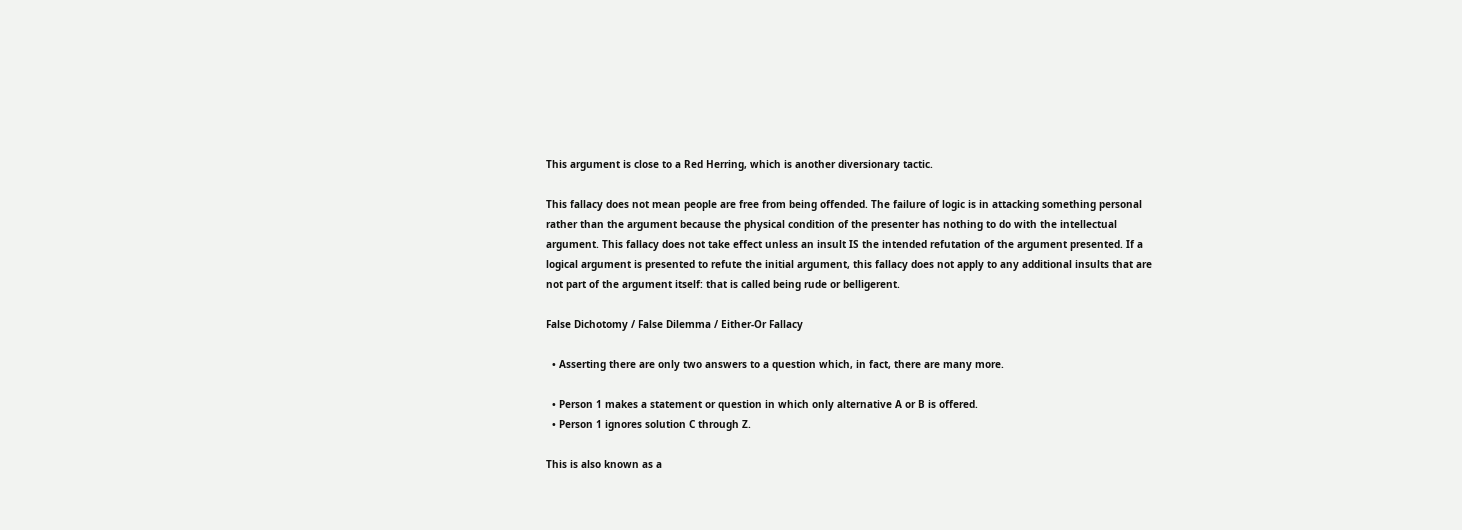This argument is close to a Red Herring, which is another diversionary tactic.

This fallacy does not mean people are free from being offended. The failure of logic is in attacking something personal rather than the argument because the physical condition of the presenter has nothing to do with the intellectual argument. This fallacy does not take effect unless an insult IS the intended refutation of the argument presented. If a logical argument is presented to refute the initial argument, this fallacy does not apply to any additional insults that are not part of the argument itself: that is called being rude or belligerent.

False Dichotomy / False Dilemma / Either-Or Fallacy

  • Asserting there are only two answers to a question which, in fact, there are many more.

  • Person 1 makes a statement or question in which only alternative A or B is offered.
  • Person 1 ignores solution C through Z.

This is also known as a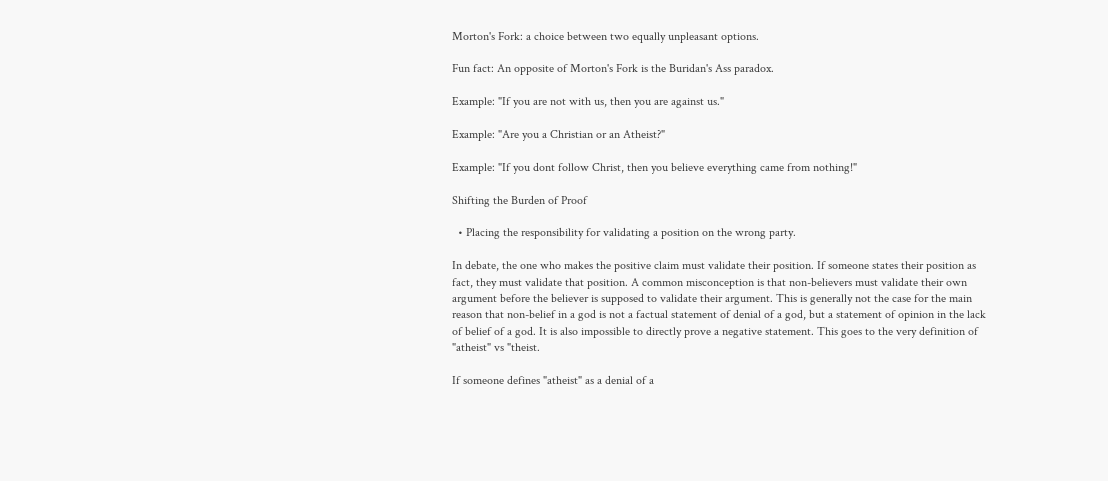Morton's Fork: a choice between two equally unpleasant options.

Fun fact: An opposite of Morton's Fork is the Buridan's Ass paradox.

Example: "If you are not with us, then you are against us."

Example: "Are you a Christian or an Atheist?"

Example: "If you dont follow Christ, then you believe everything came from nothing!"

Shifting the Burden of Proof

  • Placing the responsibility for validating a position on the wrong party.

In debate, the one who makes the positive claim must validate their position. If someone states their position as fact, they must validate that position. A common misconception is that non-believers must validate their own argument before the believer is supposed to validate their argument. This is generally not the case for the main reason that non-belief in a god is not a factual statement of denial of a god, but a statement of opinion in the lack of belief of a god. It is also impossible to directly prove a negative statement. This goes to the very definition of "atheist" vs "theist.

If someone defines "atheist" as a denial of a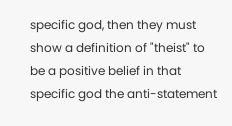specific god, then they must show a definition of "theist" to be a positive belief in that specific god the anti-statement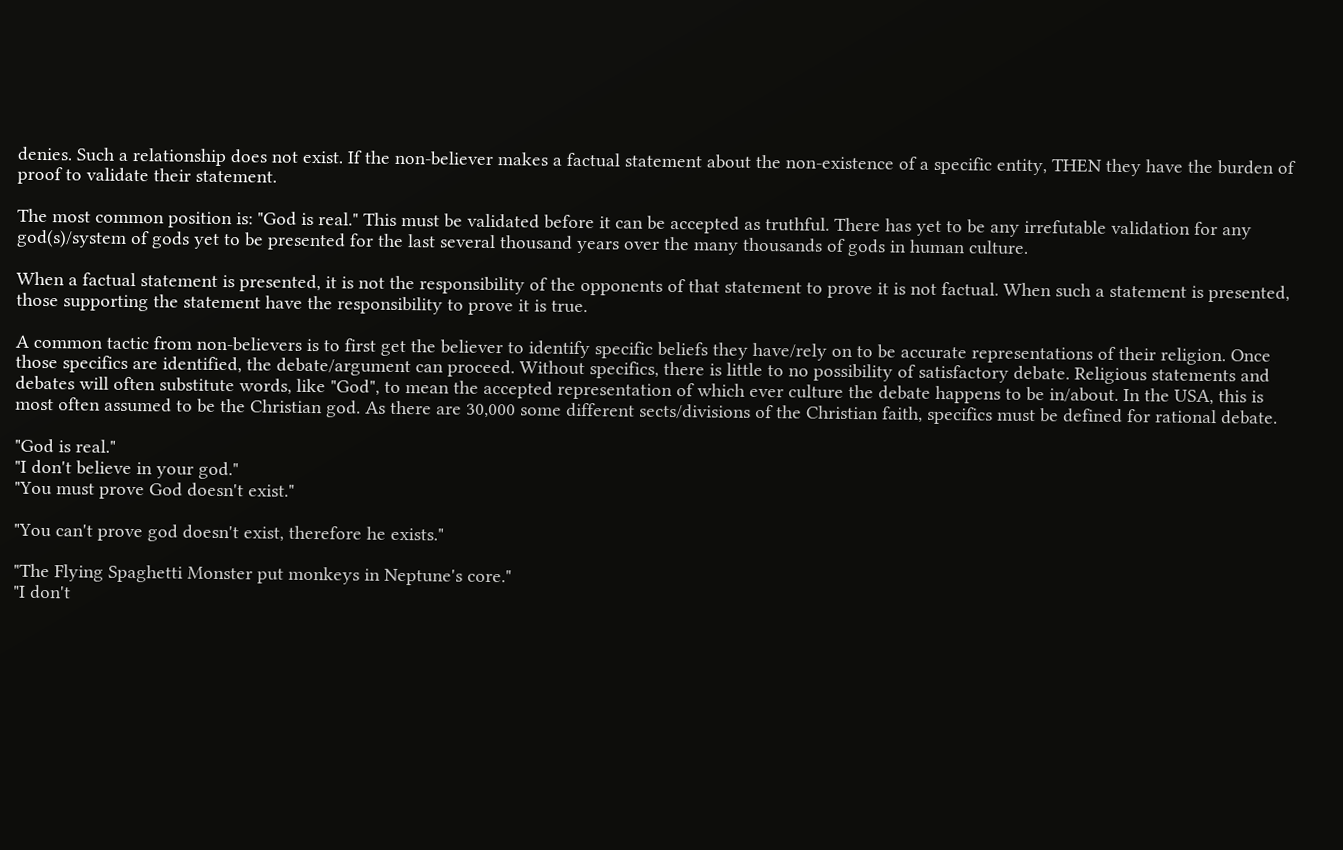denies. Such a relationship does not exist. If the non-believer makes a factual statement about the non-existence of a specific entity, THEN they have the burden of proof to validate their statement.

The most common position is: "God is real." This must be validated before it can be accepted as truthful. There has yet to be any irrefutable validation for any god(s)/system of gods yet to be presented for the last several thousand years over the many thousands of gods in human culture.

When a factual statement is presented, it is not the responsibility of the opponents of that statement to prove it is not factual. When such a statement is presented, those supporting the statement have the responsibility to prove it is true.

A common tactic from non-believers is to first get the believer to identify specific beliefs they have/rely on to be accurate representations of their religion. Once those specifics are identified, the debate/argument can proceed. Without specifics, there is little to no possibility of satisfactory debate. Religious statements and debates will often substitute words, like "God", to mean the accepted representation of which ever culture the debate happens to be in/about. In the USA, this is most often assumed to be the Christian god. As there are 30,000 some different sects/divisions of the Christian faith, specifics must be defined for rational debate.

"God is real."
"I don't believe in your god."
"You must prove God doesn't exist."

"You can't prove god doesn't exist, therefore he exists."

"The Flying Spaghetti Monster put monkeys in Neptune's core."
"I don't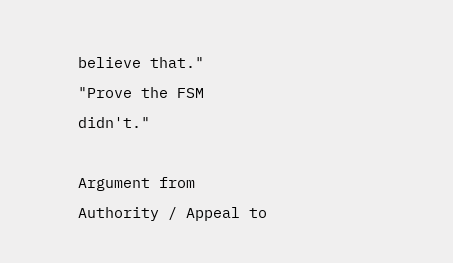believe that."
"Prove the FSM didn't."

Argument from Authority / Appeal to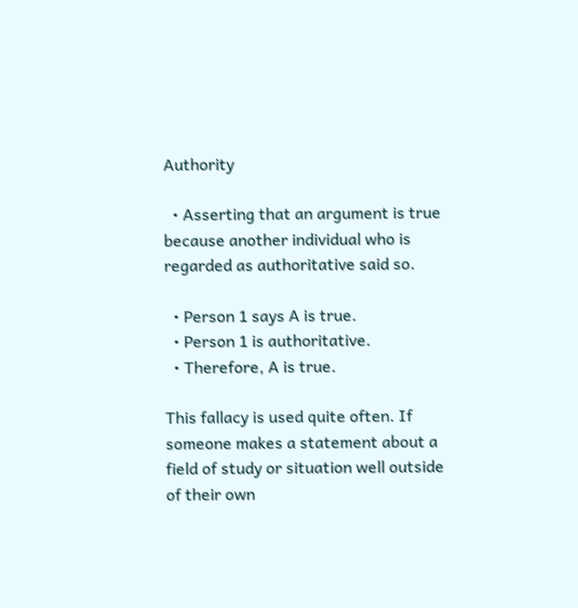Authority

  • Asserting that an argument is true because another individual who is regarded as authoritative said so.

  • Person 1 says A is true.
  • Person 1 is authoritative.
  • Therefore, A is true.

This fallacy is used quite often. If someone makes a statement about a field of study or situation well outside of their own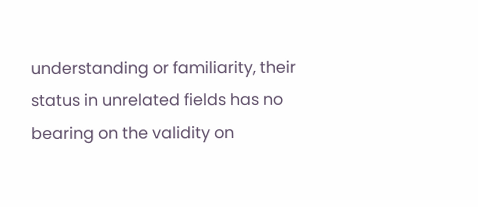understanding or familiarity, their status in unrelated fields has no bearing on the validity on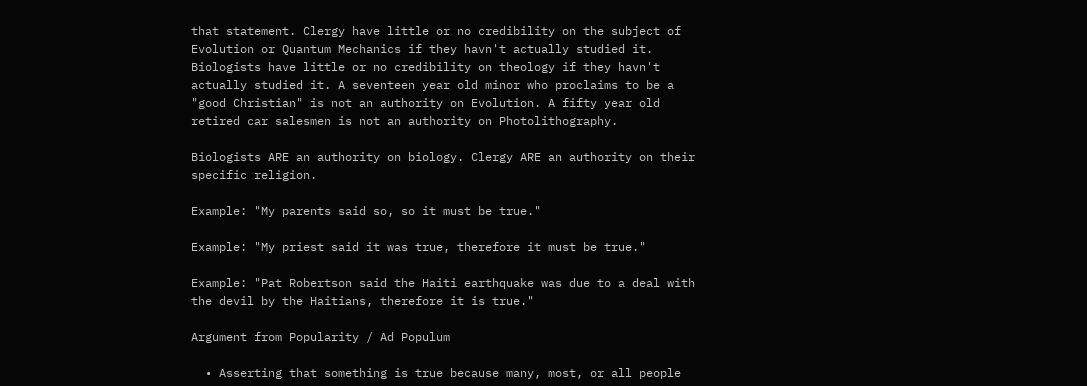that statement. Clergy have little or no credibility on the subject of Evolution or Quantum Mechanics if they havn't actually studied it. Biologists have little or no credibility on theology if they havn't actually studied it. A seventeen year old minor who proclaims to be a "good Christian" is not an authority on Evolution. A fifty year old retired car salesmen is not an authority on Photolithography.

Biologists ARE an authority on biology. Clergy ARE an authority on their specific religion.

Example: "My parents said so, so it must be true."

Example: "My priest said it was true, therefore it must be true."

Example: "Pat Robertson said the Haiti earthquake was due to a deal with the devil by the Haitians, therefore it is true."

Argument from Popularity / Ad Populum

  • Asserting that something is true because many, most, or all people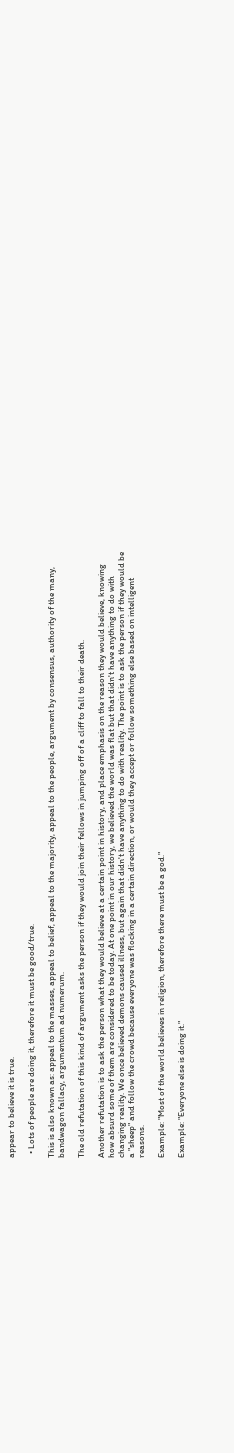appear to believe it is true.

  • Lots of people are doing it, therefore it must be good/true.

This is also known as: appeal to the masses, appeal to belief, appeal to the majority, appeal to the people, argument by consensus, authority of the many, bandwagon fallacy, argumentum ad numerum.

The old refutation of this kind of argument asks the person if they would join their fellows in jumping off of a cliff to fall to their death.

Another refutation is to ask the person what they would believe at a certain point in history, and place emphasis on the reason they would believe, knowing how absurd some of them are considered to be today. At one point in our history, we believed the world was flat but that didn't have anything to do with changing reality. We once believed demons caused illness, but again that didn't have anything to do with reality. The point is to ask the person if they would be a "sheep" and follow the crowd because everyone was flocking in a certain direction, or would they accept or follow something else based on intelligent reasons.

Example: "Most of the world believes in religion, therefore there must be a god."

Example: "Everyone else is doing it."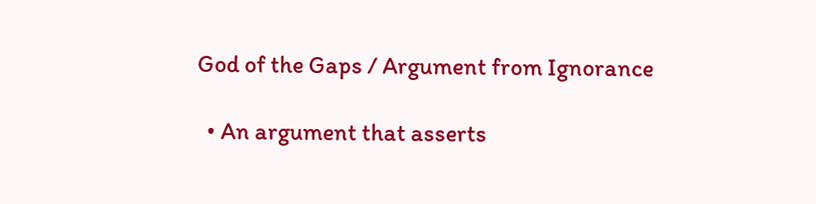God of the Gaps / Argument from Ignorance

  • An argument that asserts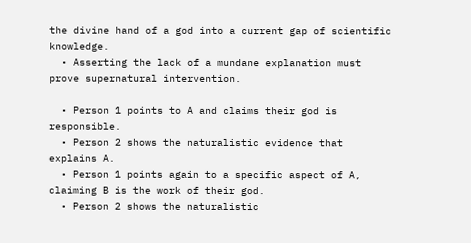the divine hand of a god into a current gap of scientific knowledge.
  • Asserting the lack of a mundane explanation must prove supernatural intervention.

  • Person 1 points to A and claims their god is responsible.
  • Person 2 shows the naturalistic evidence that explains A.
  • Person 1 points again to a specific aspect of A, claiming B is the work of their god.
  • Person 2 shows the naturalistic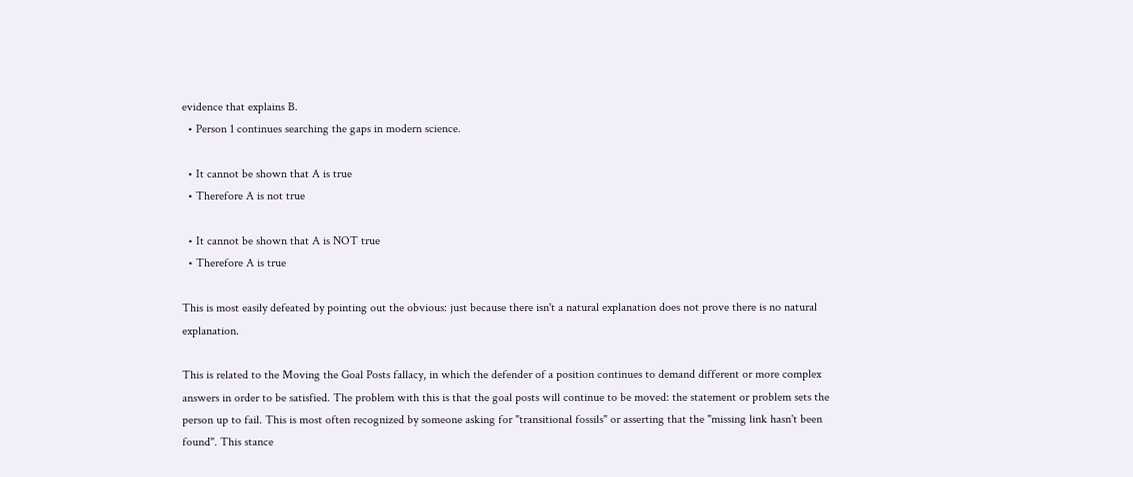evidence that explains B.
  • Person 1 continues searching the gaps in modern science.

  • It cannot be shown that A is true
  • Therefore A is not true

  • It cannot be shown that A is NOT true
  • Therefore A is true

This is most easily defeated by pointing out the obvious: just because there isn't a natural explanation does not prove there is no natural explanation.

This is related to the Moving the Goal Posts fallacy, in which the defender of a position continues to demand different or more complex answers in order to be satisfied. The problem with this is that the goal posts will continue to be moved: the statement or problem sets the person up to fail. This is most often recognized by someone asking for "transitional fossils" or asserting that the "missing link hasn't been found". This stance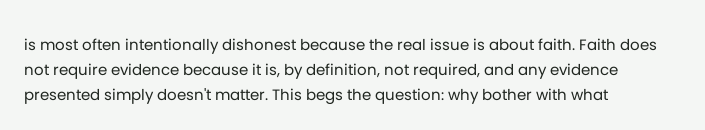is most often intentionally dishonest because the real issue is about faith. Faith does not require evidence because it is, by definition, not required, and any evidence presented simply doesn't matter. This begs the question: why bother with what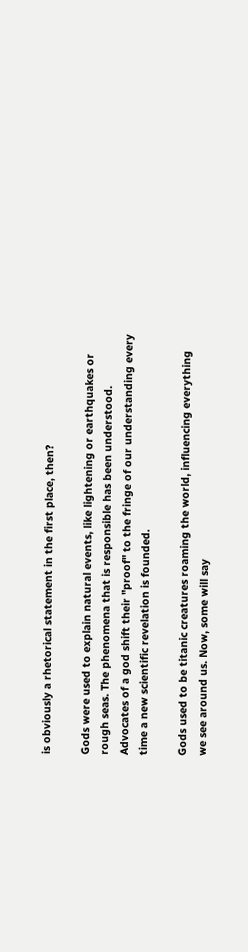is obviously a rhetorical statement in the first place, then?

Gods were used to explain natural events, like lightening or earthquakes or rough seas. The phenomena that is responsible has been understood. Advocates of a god shift their "proof" to the fringe of our understanding every time a new scientific revelation is founded.

Gods used to be titanic creatures roaming the world, influencing everything we see around us. Now, some will say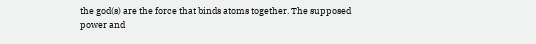the god(s) are the force that binds atoms together. The supposed power and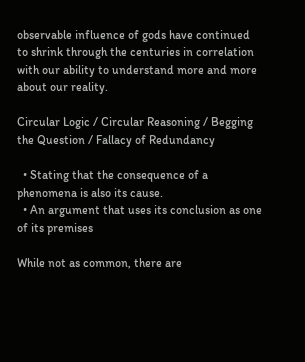observable influence of gods have continued to shrink through the centuries in correlation with our ability to understand more and more about our reality.

Circular Logic / Circular Reasoning / Begging the Question / Fallacy of Redundancy

  • Stating that the consequence of a phenomena is also its cause.
  • An argument that uses its conclusion as one of its premises

While not as common, there are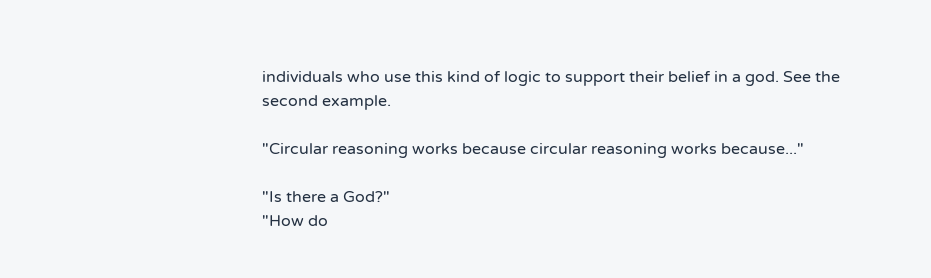individuals who use this kind of logic to support their belief in a god. See the second example.

"Circular reasoning works because circular reasoning works because..."

"Is there a God?"
"How do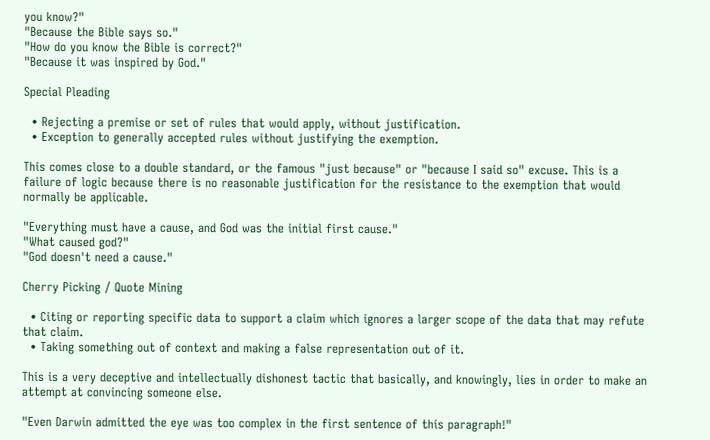you know?"
"Because the Bible says so."
"How do you know the Bible is correct?"
"Because it was inspired by God."

Special Pleading

  • Rejecting a premise or set of rules that would apply, without justification.
  • Exception to generally accepted rules without justifying the exemption.

This comes close to a double standard, or the famous "just because" or "because I said so" excuse. This is a failure of logic because there is no reasonable justification for the resistance to the exemption that would normally be applicable.

"Everything must have a cause, and God was the initial first cause."
"What caused god?"
"God doesn't need a cause."

Cherry Picking / Quote Mining

  • Citing or reporting specific data to support a claim which ignores a larger scope of the data that may refute that claim.
  • Taking something out of context and making a false representation out of it.

This is a very deceptive and intellectually dishonest tactic that basically, and knowingly, lies in order to make an attempt at convincing someone else.

"Even Darwin admitted the eye was too complex in the first sentence of this paragraph!"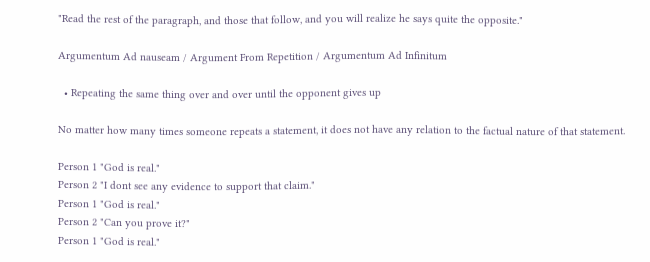"Read the rest of the paragraph, and those that follow, and you will realize he says quite the opposite."

Argumentum Ad nauseam / Argument From Repetition / Argumentum Ad Infinitum

  • Repeating the same thing over and over until the opponent gives up

No matter how many times someone repeats a statement, it does not have any relation to the factual nature of that statement.

Person 1 "God is real."
Person 2 "I dont see any evidence to support that claim."
Person 1 "God is real."
Person 2 "Can you prove it?"
Person 1 "God is real."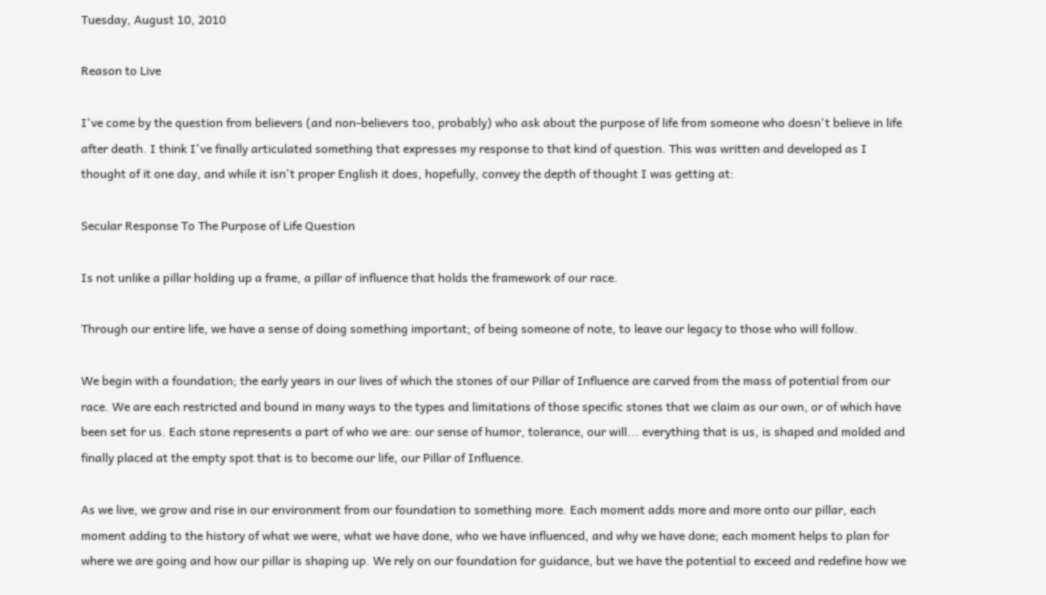Tuesday, August 10, 2010

Reason to Live

I've come by the question from believers (and non-believers too, probably) who ask about the purpose of life from someone who doesn't believe in life after death. I think I've finally articulated something that expresses my response to that kind of question. This was written and developed as I thought of it one day, and while it isn't proper English it does, hopefully, convey the depth of thought I was getting at:

Secular Response To The Purpose of Life Question

Is not unlike a pillar holding up a frame, a pillar of influence that holds the framework of our race.

Through our entire life, we have a sense of doing something important; of being someone of note, to leave our legacy to those who will follow.

We begin with a foundation; the early years in our lives of which the stones of our Pillar of Influence are carved from the mass of potential from our race. We are each restricted and bound in many ways to the types and limitations of those specific stones that we claim as our own, or of which have been set for us. Each stone represents a part of who we are: our sense of humor, tolerance, our will... everything that is us, is shaped and molded and finally placed at the empty spot that is to become our life, our Pillar of Influence.

As we live, we grow and rise in our environment from our foundation to something more. Each moment adds more and more onto our pillar, each moment adding to the history of what we were, what we have done, who we have influenced, and why we have done; each moment helps to plan for where we are going and how our pillar is shaping up. We rely on our foundation for guidance, but we have the potential to exceed and redefine how we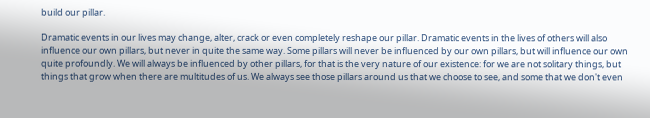build our pillar.

Dramatic events in our lives may change, alter, crack or even completely reshape our pillar. Dramatic events in the lives of others will also influence our own pillars, but never in quite the same way. Some pillars will never be influenced by our own pillars, but will influence our own quite profoundly. We will always be influenced by other pillars, for that is the very nature of our existence: for we are not solitary things, but things that grow when there are multitudes of us. We always see those pillars around us that we choose to see, and some that we don't even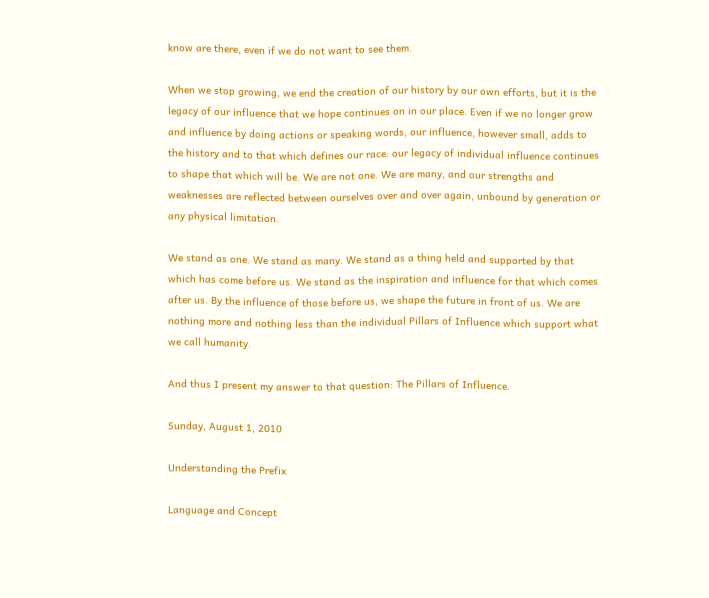know are there, even if we do not want to see them.

When we stop growing, we end the creation of our history by our own efforts, but it is the legacy of our influence that we hope continues on in our place. Even if we no longer grow and influence by doing actions or speaking words, our influence, however small, adds to the history and to that which defines our race: our legacy of individual influence continues to shape that which will be. We are not one. We are many, and our strengths and weaknesses are reflected between ourselves over and over again, unbound by generation or any physical limitation.

We stand as one. We stand as many. We stand as a thing held and supported by that which has come before us. We stand as the inspiration and influence for that which comes after us. By the influence of those before us, we shape the future in front of us. We are nothing more and nothing less than the individual Pillars of Influence which support what we call humanity.

And thus I present my answer to that question: The Pillars of Influence.

Sunday, August 1, 2010

Understanding the Prefix

Language and Concept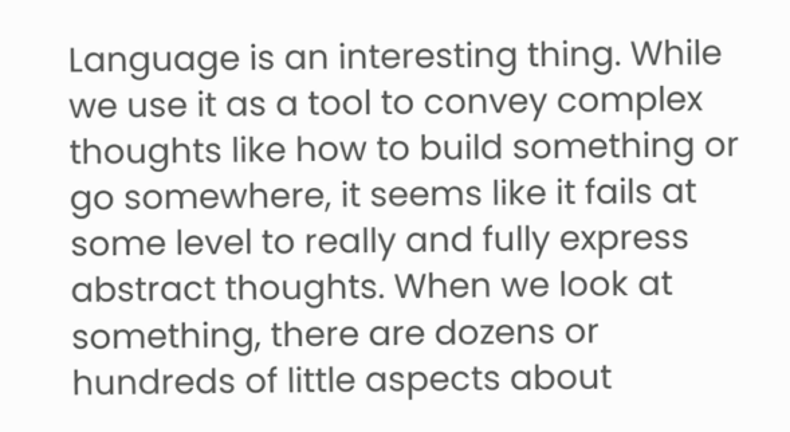Language is an interesting thing. While we use it as a tool to convey complex thoughts like how to build something or go somewhere, it seems like it fails at some level to really and fully express abstract thoughts. When we look at something, there are dozens or hundreds of little aspects about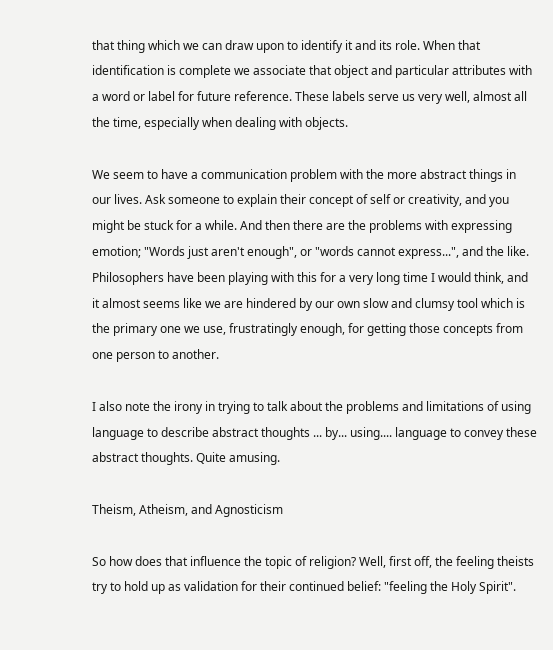that thing which we can draw upon to identify it and its role. When that identification is complete we associate that object and particular attributes with a word or label for future reference. These labels serve us very well, almost all the time, especially when dealing with objects.

We seem to have a communication problem with the more abstract things in our lives. Ask someone to explain their concept of self or creativity, and you might be stuck for a while. And then there are the problems with expressing emotion; "Words just aren't enough", or "words cannot express...", and the like. Philosophers have been playing with this for a very long time I would think, and it almost seems like we are hindered by our own slow and clumsy tool which is the primary one we use, frustratingly enough, for getting those concepts from one person to another.

I also note the irony in trying to talk about the problems and limitations of using language to describe abstract thoughts ... by... using.... language to convey these abstract thoughts. Quite amusing.

Theism, Atheism, and Agnosticism

So how does that influence the topic of religion? Well, first off, the feeling theists try to hold up as validation for their continued belief: "feeling the Holy Spirit".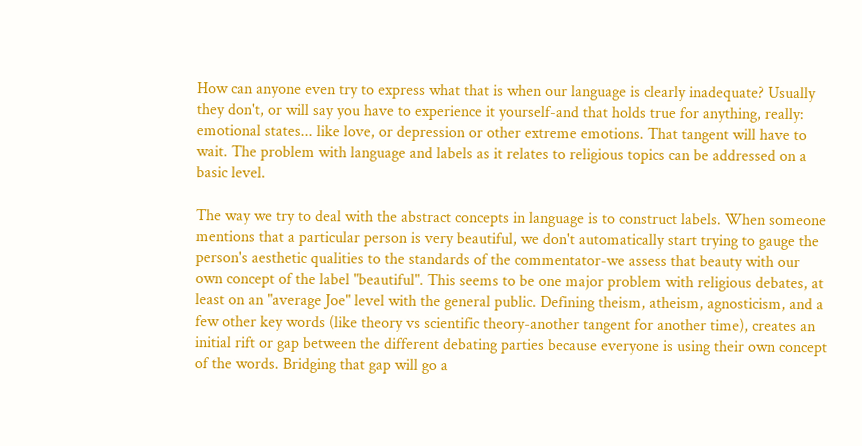How can anyone even try to express what that is when our language is clearly inadequate? Usually they don't, or will say you have to experience it yourself-and that holds true for anything, really: emotional states... like love, or depression or other extreme emotions. That tangent will have to wait. The problem with language and labels as it relates to religious topics can be addressed on a basic level.

The way we try to deal with the abstract concepts in language is to construct labels. When someone mentions that a particular person is very beautiful, we don't automatically start trying to gauge the person's aesthetic qualities to the standards of the commentator-we assess that beauty with our own concept of the label "beautiful". This seems to be one major problem with religious debates, at least on an "average Joe" level with the general public. Defining theism, atheism, agnosticism, and a few other key words (like theory vs scientific theory-another tangent for another time), creates an initial rift or gap between the different debating parties because everyone is using their own concept of the words. Bridging that gap will go a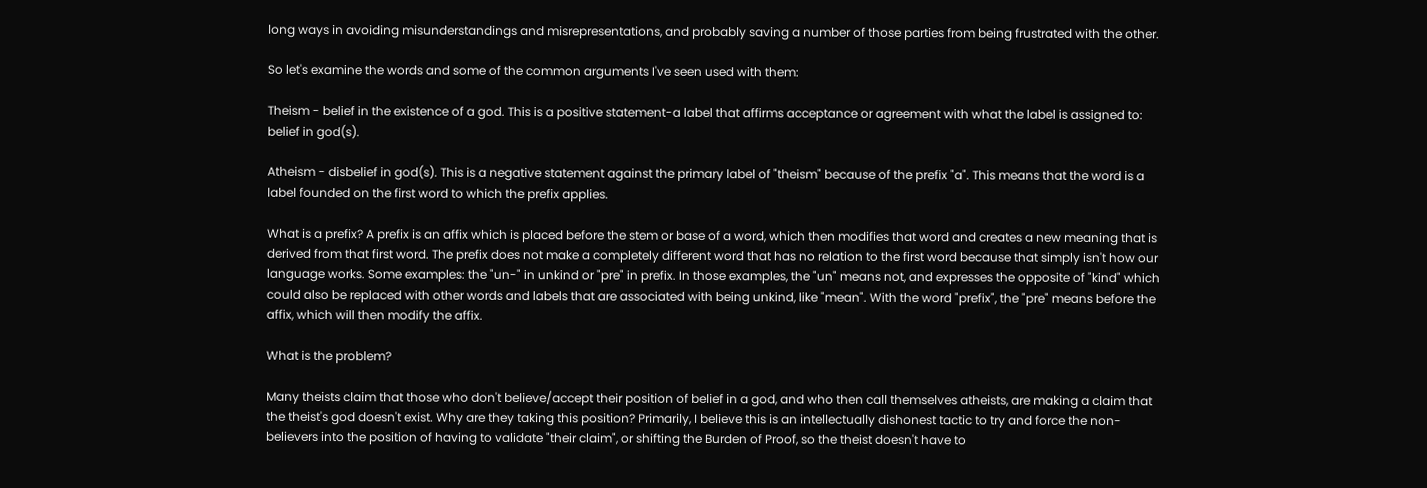long ways in avoiding misunderstandings and misrepresentations, and probably saving a number of those parties from being frustrated with the other.

So let's examine the words and some of the common arguments I've seen used with them:

Theism - belief in the existence of a god. This is a positive statement-a label that affirms acceptance or agreement with what the label is assigned to: belief in god(s).

Atheism - disbelief in god(s). This is a negative statement against the primary label of "theism" because of the prefix "a". This means that the word is a label founded on the first word to which the prefix applies.

What is a prefix? A prefix is an affix which is placed before the stem or base of a word, which then modifies that word and creates a new meaning that is derived from that first word. The prefix does not make a completely different word that has no relation to the first word because that simply isn't how our language works. Some examples: the "un-" in unkind or "pre" in prefix. In those examples, the "un" means not, and expresses the opposite of "kind" which could also be replaced with other words and labels that are associated with being unkind, like "mean". With the word "prefix", the "pre" means before the affix, which will then modify the affix.

What is the problem?

Many theists claim that those who don't believe/accept their position of belief in a god, and who then call themselves atheists, are making a claim that the theist's god doesn't exist. Why are they taking this position? Primarily, I believe this is an intellectually dishonest tactic to try and force the non-believers into the position of having to validate "their claim", or shifting the Burden of Proof, so the theist doesn't have to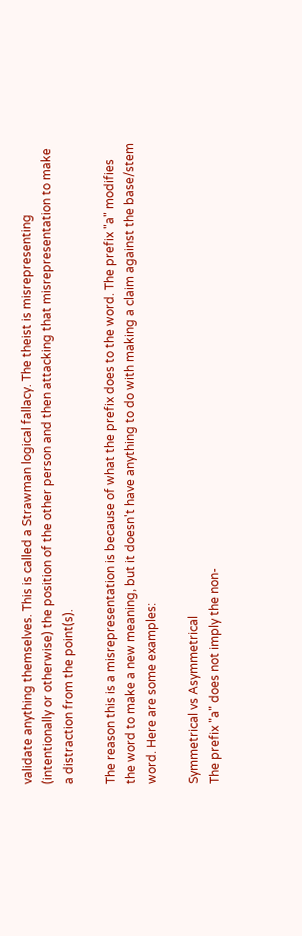validate anything themselves. This is called a Strawman logical fallacy. The theist is misrepresenting (intentionally or otherwise) the position of the other person and then attacking that misrepresentation to make a distraction from the point(s).

The reason this is a misrepresentation is because of what the prefix does to the word. The prefix "a" modifies the word to make a new meaning, but it doesn't have anything to do with making a claim against the base/stem word. Here are some examples:

Symmetrical vs Asymmetrical
The prefix "a" does not imply the non-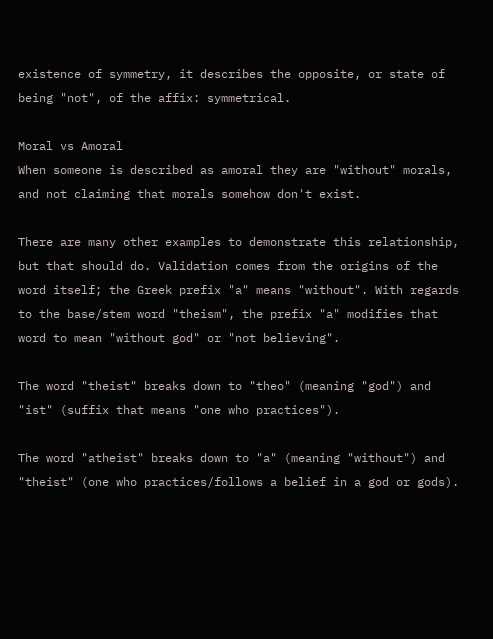existence of symmetry, it describes the opposite, or state of being "not", of the affix: symmetrical.

Moral vs Amoral
When someone is described as amoral they are "without" morals, and not claiming that morals somehow don't exist.

There are many other examples to demonstrate this relationship, but that should do. Validation comes from the origins of the word itself; the Greek prefix "a" means "without". With regards to the base/stem word "theism", the prefix "a" modifies that word to mean "without god" or "not believing".

The word "theist" breaks down to "theo" (meaning "god") and "ist" (suffix that means "one who practices").

The word "atheist" breaks down to "a" (meaning "without") and "theist" (one who practices/follows a belief in a god or gods).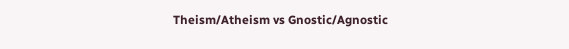Theism/Atheism vs Gnostic/Agnostic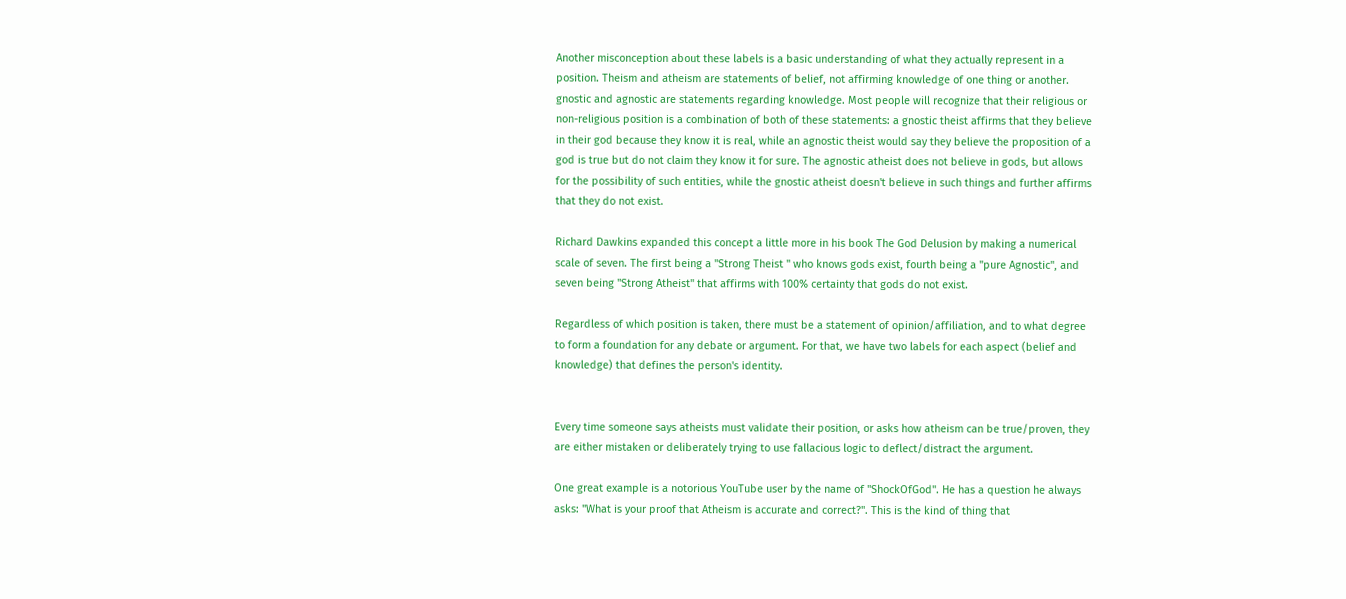Another misconception about these labels is a basic understanding of what they actually represent in a position. Theism and atheism are statements of belief, not affirming knowledge of one thing or another. gnostic and agnostic are statements regarding knowledge. Most people will recognize that their religious or non-religious position is a combination of both of these statements: a gnostic theist affirms that they believe in their god because they know it is real, while an agnostic theist would say they believe the proposition of a god is true but do not claim they know it for sure. The agnostic atheist does not believe in gods, but allows for the possibility of such entities, while the gnostic atheist doesn't believe in such things and further affirms that they do not exist.

Richard Dawkins expanded this concept a little more in his book The God Delusion by making a numerical scale of seven. The first being a "Strong Theist " who knows gods exist, fourth being a "pure Agnostic", and seven being "Strong Atheist" that affirms with 100% certainty that gods do not exist.

Regardless of which position is taken, there must be a statement of opinion/affiliation, and to what degree to form a foundation for any debate or argument. For that, we have two labels for each aspect (belief and knowledge) that defines the person's identity.


Every time someone says atheists must validate their position, or asks how atheism can be true/proven, they are either mistaken or deliberately trying to use fallacious logic to deflect/distract the argument.

One great example is a notorious YouTube user by the name of "ShockOfGod". He has a question he always asks: "What is your proof that Atheism is accurate and correct?". This is the kind of thing that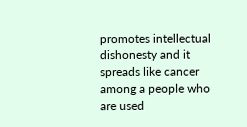promotes intellectual dishonesty and it spreads like cancer among a people who are used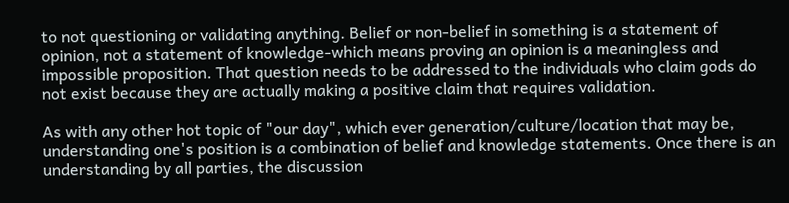to not questioning or validating anything. Belief or non-belief in something is a statement of opinion, not a statement of knowledge-which means proving an opinion is a meaningless and impossible proposition. That question needs to be addressed to the individuals who claim gods do not exist because they are actually making a positive claim that requires validation.

As with any other hot topic of "our day", which ever generation/culture/location that may be, understanding one's position is a combination of belief and knowledge statements. Once there is an understanding by all parties, the discussion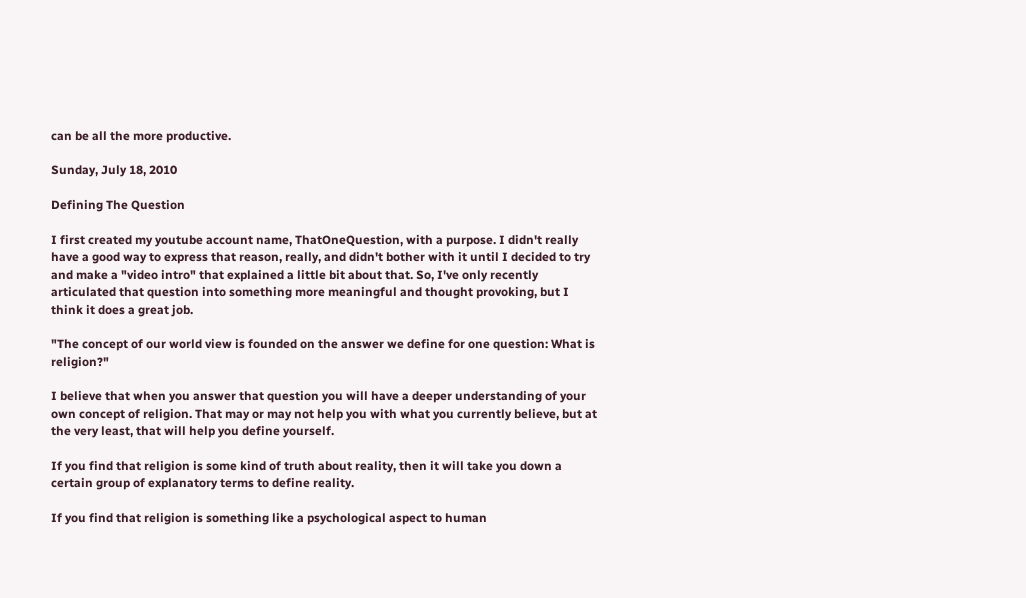can be all the more productive.

Sunday, July 18, 2010

Defining The Question

I first created my youtube account name, ThatOneQuestion, with a purpose. I didn't really have a good way to express that reason, really, and didn't bother with it until I decided to try and make a "video intro" that explained a little bit about that. So, I've only recently articulated that question into something more meaningful and thought provoking, but I think it does a great job.

"The concept of our world view is founded on the answer we define for one question: What is religion?"

I believe that when you answer that question you will have a deeper understanding of your own concept of religion. That may or may not help you with what you currently believe, but at the very least, that will help you define yourself.

If you find that religion is some kind of truth about reality, then it will take you down a certain group of explanatory terms to define reality.

If you find that religion is something like a psychological aspect to human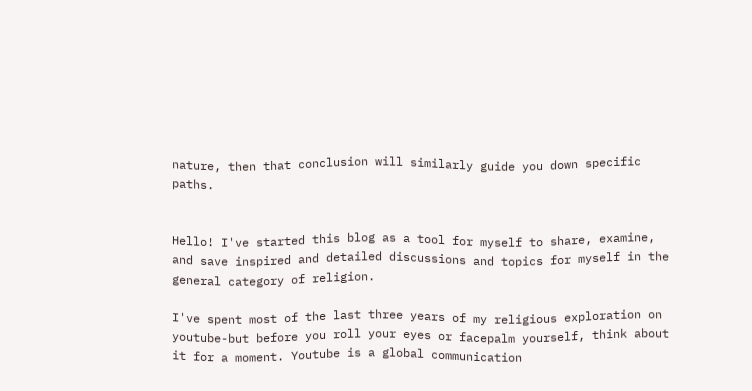nature, then that conclusion will similarly guide you down specific paths.


Hello! I've started this blog as a tool for myself to share, examine, and save inspired and detailed discussions and topics for myself in the general category of religion.

I've spent most of the last three years of my religious exploration on youtube-but before you roll your eyes or facepalm yourself, think about it for a moment. Youtube is a global communication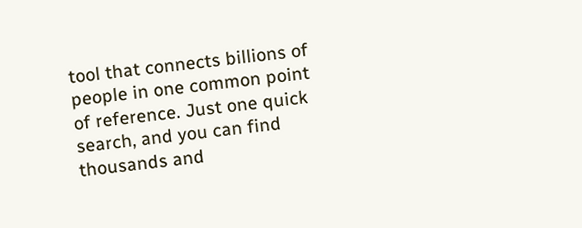tool that connects billions of people in one common point of reference. Just one quick search, and you can find thousands and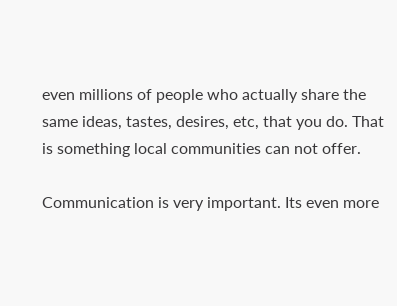even millions of people who actually share the same ideas, tastes, desires, etc, that you do. That is something local communities can not offer.

Communication is very important. Its even more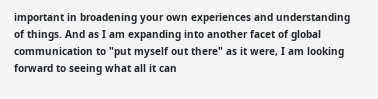important in broadening your own experiences and understanding of things. And as I am expanding into another facet of global communication to "put myself out there" as it were, I am looking forward to seeing what all it can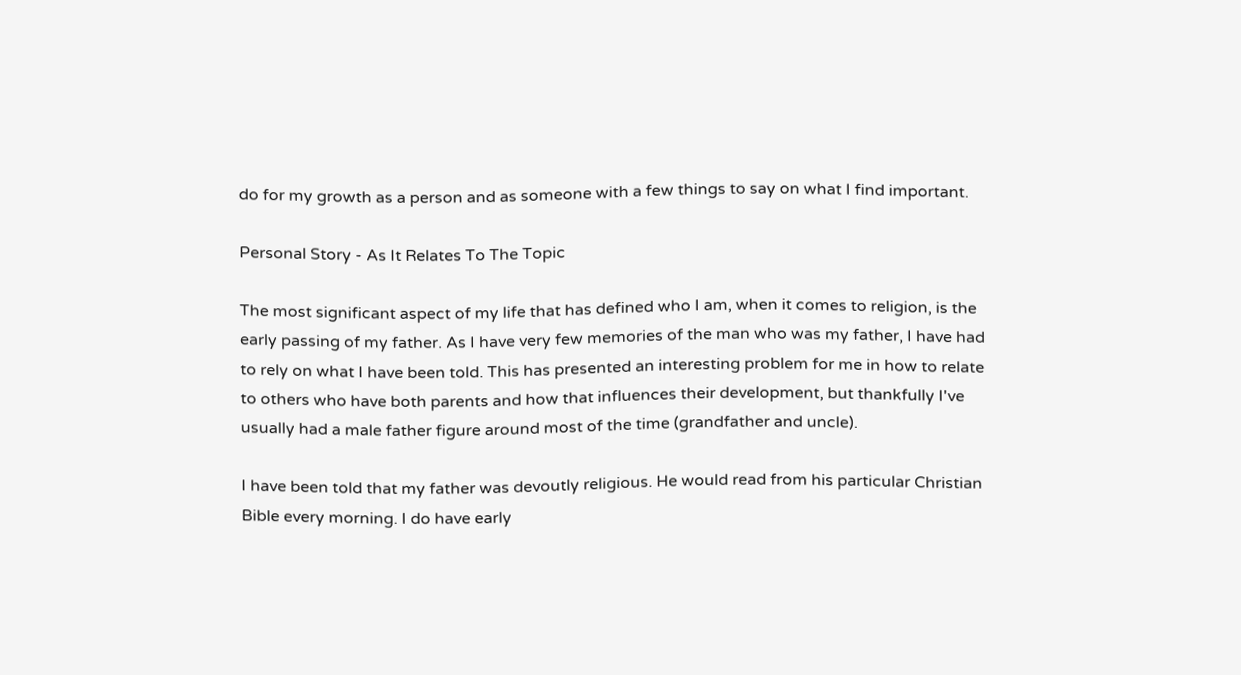do for my growth as a person and as someone with a few things to say on what I find important.

Personal Story - As It Relates To The Topic

The most significant aspect of my life that has defined who I am, when it comes to religion, is the early passing of my father. As I have very few memories of the man who was my father, I have had to rely on what I have been told. This has presented an interesting problem for me in how to relate to others who have both parents and how that influences their development, but thankfully I've usually had a male father figure around most of the time (grandfather and uncle).

I have been told that my father was devoutly religious. He would read from his particular Christian Bible every morning. I do have early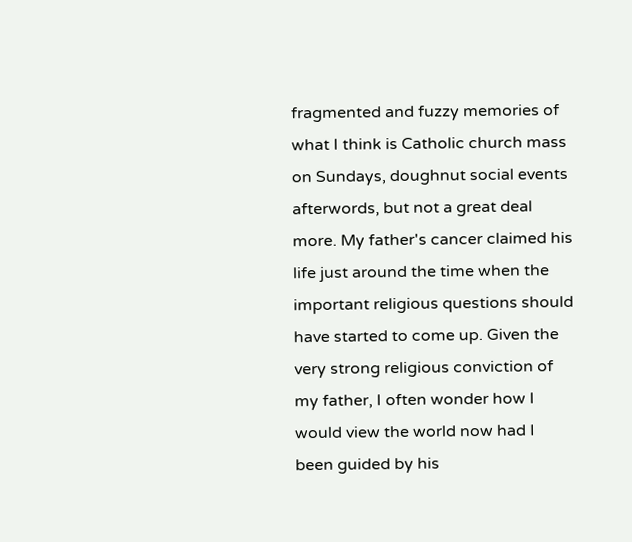fragmented and fuzzy memories of what I think is Catholic church mass on Sundays, doughnut social events afterwords, but not a great deal more. My father's cancer claimed his life just around the time when the important religious questions should have started to come up. Given the very strong religious conviction of my father, I often wonder how I would view the world now had I been guided by his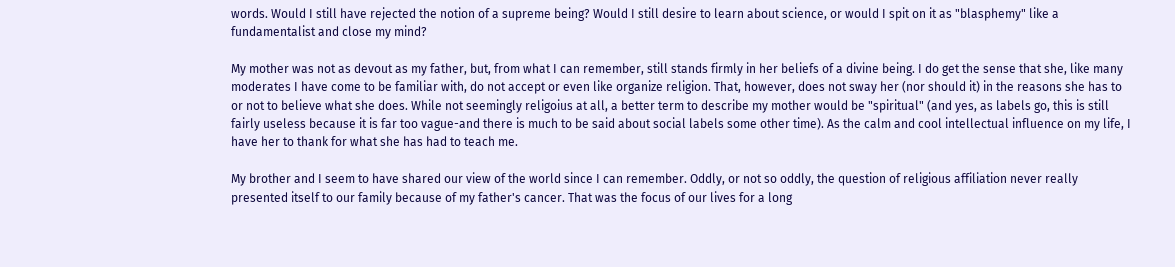words. Would I still have rejected the notion of a supreme being? Would I still desire to learn about science, or would I spit on it as "blasphemy" like a fundamentalist and close my mind?

My mother was not as devout as my father, but, from what I can remember, still stands firmly in her beliefs of a divine being. I do get the sense that she, like many moderates I have come to be familiar with, do not accept or even like organize religion. That, however, does not sway her (nor should it) in the reasons she has to or not to believe what she does. While not seemingly religoius at all, a better term to describe my mother would be "spiritual" (and yes, as labels go, this is still fairly useless because it is far too vague-and there is much to be said about social labels some other time). As the calm and cool intellectual influence on my life, I have her to thank for what she has had to teach me.

My brother and I seem to have shared our view of the world since I can remember. Oddly, or not so oddly, the question of religious affiliation never really presented itself to our family because of my father's cancer. That was the focus of our lives for a long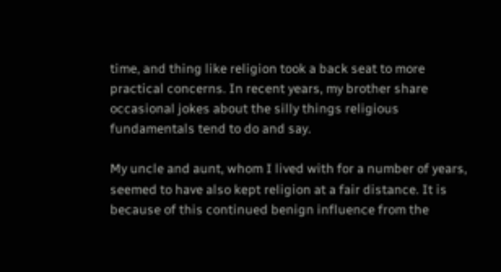time, and thing like religion took a back seat to more practical concerns. In recent years, my brother share occasional jokes about the silly things religious fundamentals tend to do and say.

My uncle and aunt, whom I lived with for a number of years, seemed to have also kept religion at a fair distance. It is because of this continued benign influence from the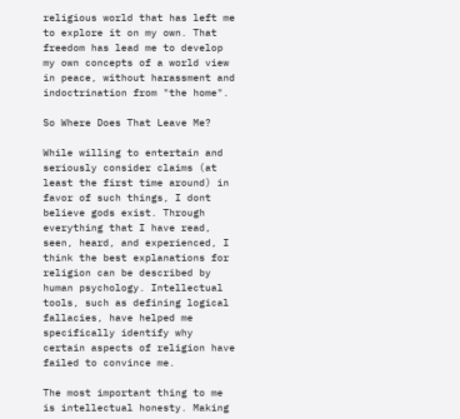religious world that has left me to explore it on my own. That freedom has lead me to develop my own concepts of a world view in peace, without harassment and indoctrination from "the home".

So Where Does That Leave Me?

While willing to entertain and seriously consider claims (at least the first time around) in favor of such things, I dont believe gods exist. Through everything that I have read, seen, heard, and experienced, I think the best explanations for religion can be described by human psychology. Intellectual tools, such as defining logical fallacies, have helped me specifically identify why certain aspects of religion have failed to convince me.

The most important thing to me is intellectual honesty. Making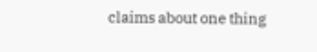claims about one thing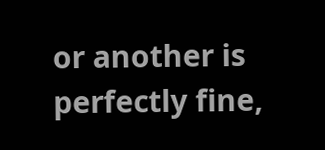or another is perfectly fine,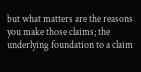but what matters are the reasons you make those claims; the underlying foundation to a claim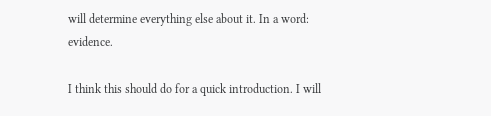will determine everything else about it. In a word: evidence.

I think this should do for a quick introduction. I will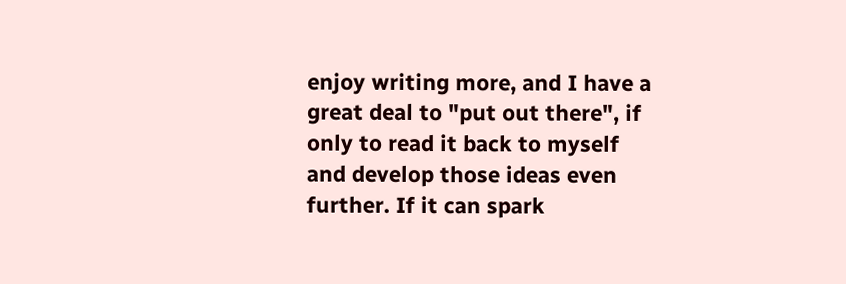enjoy writing more, and I have a great deal to "put out there", if only to read it back to myself and develop those ideas even further. If it can spark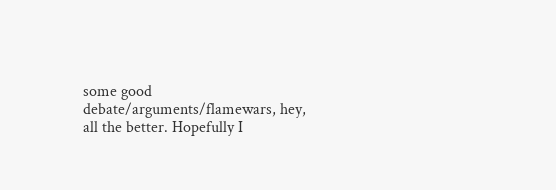some good debate/arguments/flamewars, hey, all the better. Hopefully I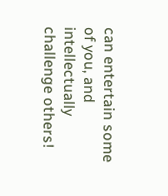can entertain some of you, and intellectually challenge others!